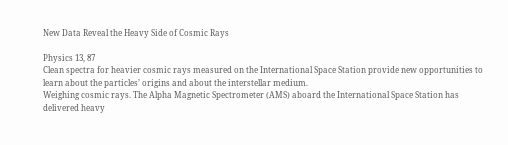New Data Reveal the Heavy Side of Cosmic Rays

Physics 13, 87
Clean spectra for heavier cosmic rays measured on the International Space Station provide new opportunities to learn about the particles’ origins and about the interstellar medium.
Weighing cosmic rays. The Alpha Magnetic Spectrometer (AMS) aboard the International Space Station has delivered heavy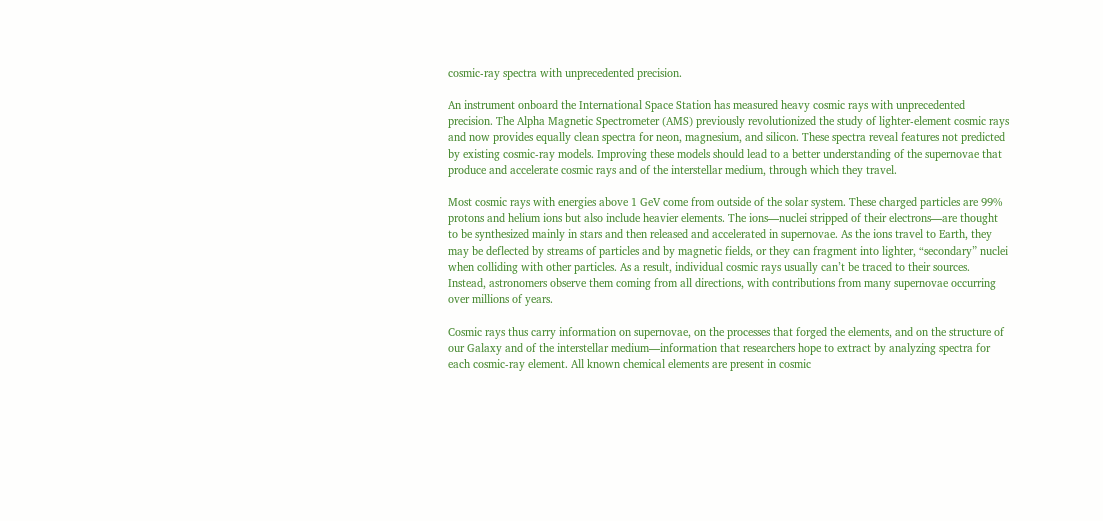cosmic-ray spectra with unprecedented precision.

An instrument onboard the International Space Station has measured heavy cosmic rays with unprecedented precision. The Alpha Magnetic Spectrometer (AMS) previously revolutionized the study of lighter-element cosmic rays and now provides equally clean spectra for neon, magnesium, and silicon. These spectra reveal features not predicted by existing cosmic-ray models. Improving these models should lead to a better understanding of the supernovae that produce and accelerate cosmic rays and of the interstellar medium, through which they travel.

Most cosmic rays with energies above 1 GeV come from outside of the solar system. These charged particles are 99% protons and helium ions but also include heavier elements. The ions—nuclei stripped of their electrons—are thought to be synthesized mainly in stars and then released and accelerated in supernovae. As the ions travel to Earth, they may be deflected by streams of particles and by magnetic fields, or they can fragment into lighter, “secondary” nuclei when colliding with other particles. As a result, individual cosmic rays usually can’t be traced to their sources. Instead, astronomers observe them coming from all directions, with contributions from many supernovae occurring over millions of years.

Cosmic rays thus carry information on supernovae, on the processes that forged the elements, and on the structure of our Galaxy and of the interstellar medium—information that researchers hope to extract by analyzing spectra for each cosmic-ray element. All known chemical elements are present in cosmic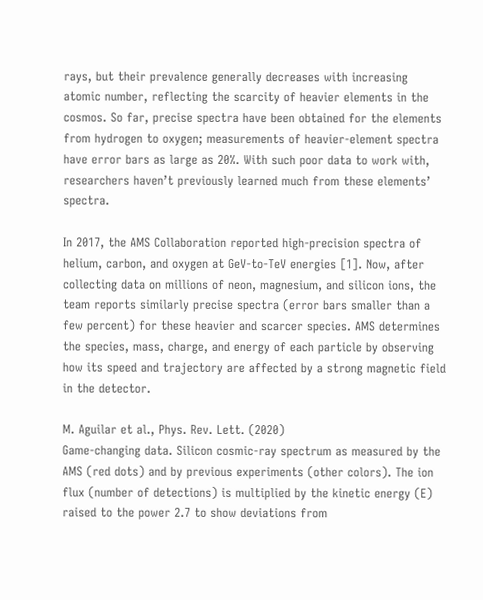rays, but their prevalence generally decreases with increasing atomic number, reflecting the scarcity of heavier elements in the cosmos. So far, precise spectra have been obtained for the elements from hydrogen to oxygen; measurements of heavier-element spectra have error bars as large as 20%. With such poor data to work with, researchers haven’t previously learned much from these elements’ spectra.

In 2017, the AMS Collaboration reported high-precision spectra of helium, carbon, and oxygen at GeV-to-TeV energies [1]. Now, after collecting data on millions of neon, magnesium, and silicon ions, the team reports similarly precise spectra (error bars smaller than a few percent) for these heavier and scarcer species. AMS determines the species, mass, charge, and energy of each particle by observing how its speed and trajectory are affected by a strong magnetic field in the detector.

M. Aguilar et al., Phys. Rev. Lett. (2020)
Game-changing data. Silicon cosmic-ray spectrum as measured by the AMS (red dots) and by previous experiments (other colors). The ion flux (number of detections) is multiplied by the kinetic energy (E) raised to the power 2.7 to show deviations from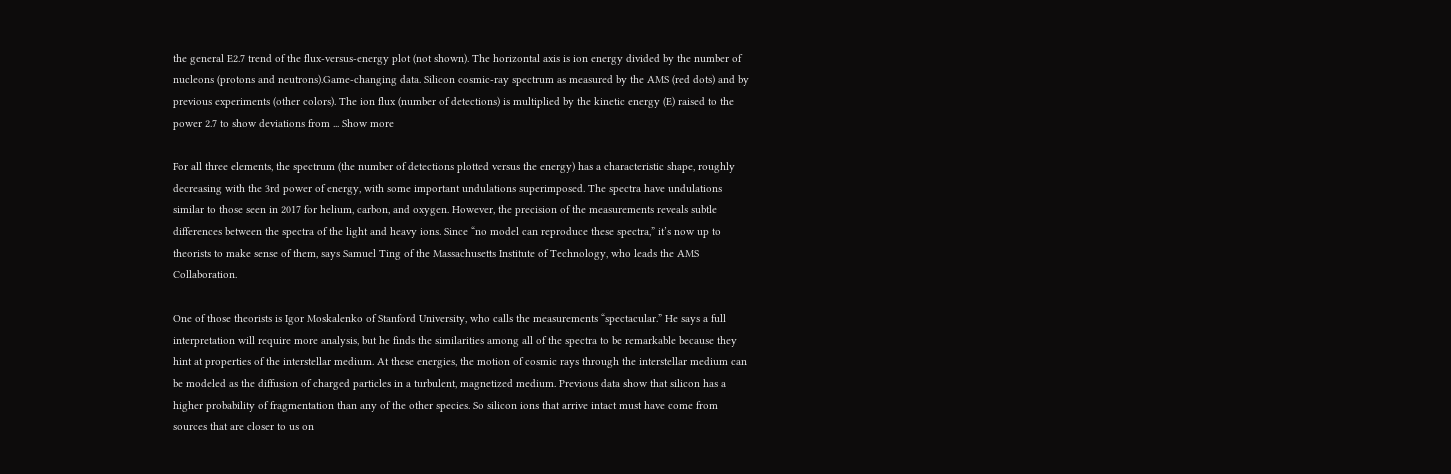the general E2.7 trend of the flux-versus-energy plot (not shown). The horizontal axis is ion energy divided by the number of nucleons (protons and neutrons).Game-changing data. Silicon cosmic-ray spectrum as measured by the AMS (red dots) and by previous experiments (other colors). The ion flux (number of detections) is multiplied by the kinetic energy (E) raised to the power 2.7 to show deviations from ... Show more

For all three elements, the spectrum (the number of detections plotted versus the energy) has a characteristic shape, roughly decreasing with the 3rd power of energy, with some important undulations superimposed. The spectra have undulations similar to those seen in 2017 for helium, carbon, and oxygen. However, the precision of the measurements reveals subtle differences between the spectra of the light and heavy ions. Since “no model can reproduce these spectra,” it’s now up to theorists to make sense of them, says Samuel Ting of the Massachusetts Institute of Technology, who leads the AMS Collaboration.

One of those theorists is Igor Moskalenko of Stanford University, who calls the measurements “spectacular.” He says a full interpretation will require more analysis, but he finds the similarities among all of the spectra to be remarkable because they hint at properties of the interstellar medium. At these energies, the motion of cosmic rays through the interstellar medium can be modeled as the diffusion of charged particles in a turbulent, magnetized medium. Previous data show that silicon has a higher probability of fragmentation than any of the other species. So silicon ions that arrive intact must have come from sources that are closer to us on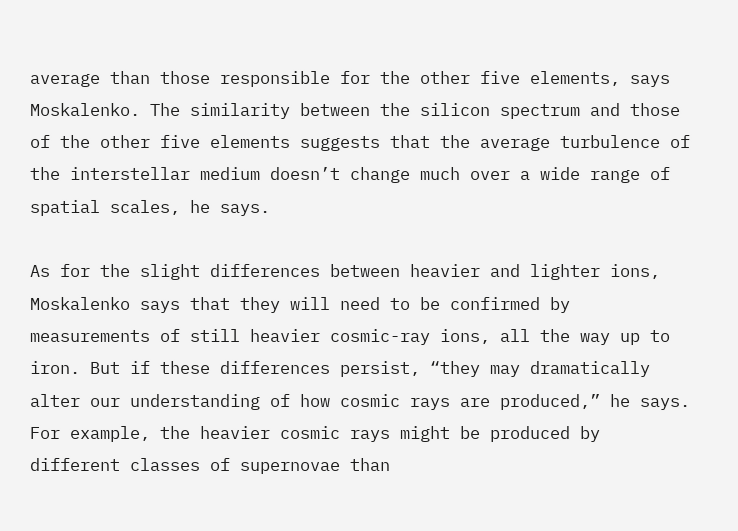average than those responsible for the other five elements, says Moskalenko. The similarity between the silicon spectrum and those of the other five elements suggests that the average turbulence of the interstellar medium doesn’t change much over a wide range of spatial scales, he says.

As for the slight differences between heavier and lighter ions, Moskalenko says that they will need to be confirmed by measurements of still heavier cosmic-ray ions, all the way up to iron. But if these differences persist, “they may dramatically alter our understanding of how cosmic rays are produced,” he says. For example, the heavier cosmic rays might be produced by different classes of supernovae than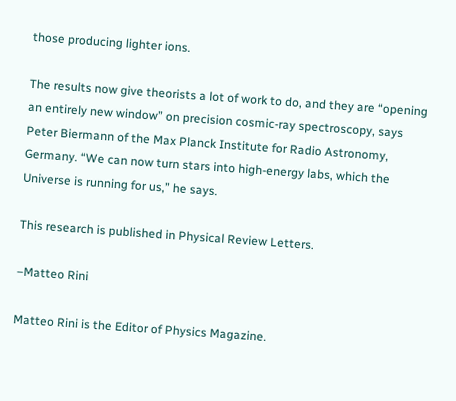those producing lighter ions.

The results now give theorists a lot of work to do, and they are “opening an entirely new window” on precision cosmic-ray spectroscopy, says Peter Biermann of the Max Planck Institute for Radio Astronomy, Germany. “We can now turn stars into high-energy labs, which the Universe is running for us,” he says.

This research is published in Physical Review Letters.

–Matteo Rini

Matteo Rini is the Editor of Physics Magazine.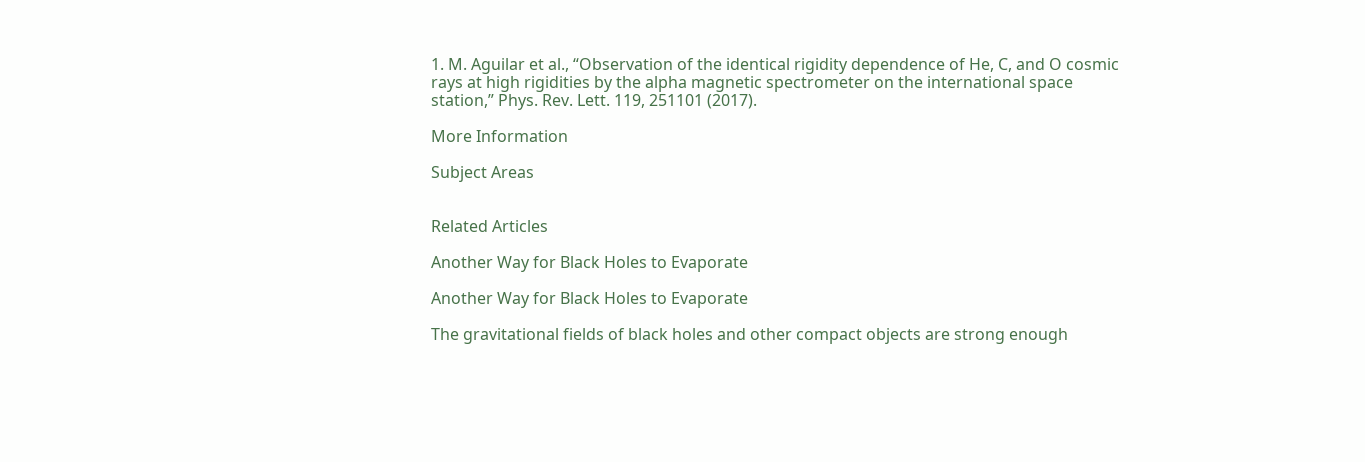1. M. Aguilar et al., “Observation of the identical rigidity dependence of He, C, and O cosmic rays at high rigidities by the alpha magnetic spectrometer on the international space station,” Phys. Rev. Lett. 119, 251101 (2017).

More Information

Subject Areas


Related Articles

Another Way for Black Holes to Evaporate

Another Way for Black Holes to Evaporate

The gravitational fields of black holes and other compact objects are strong enough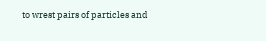to wrest pairs of particles and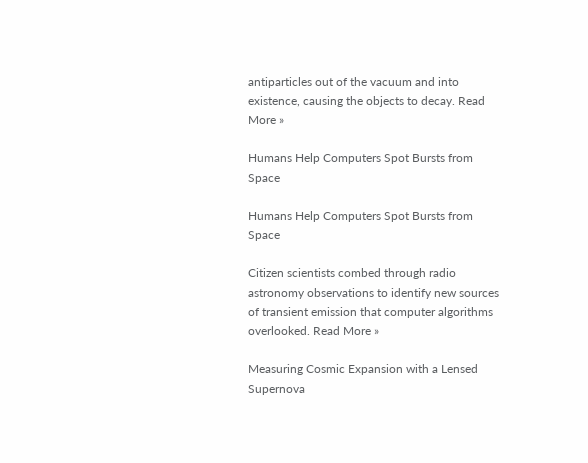antiparticles out of the vacuum and into existence, causing the objects to decay. Read More »

Humans Help Computers Spot Bursts from Space

Humans Help Computers Spot Bursts from Space

Citizen scientists combed through radio astronomy observations to identify new sources of transient emission that computer algorithms overlooked. Read More »

Measuring Cosmic Expansion with a Lensed Supernova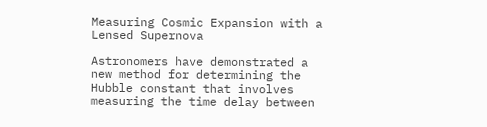Measuring Cosmic Expansion with a Lensed Supernova

Astronomers have demonstrated a new method for determining the Hubble constant that involves measuring the time delay between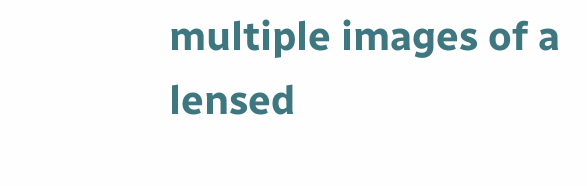multiple images of a lensed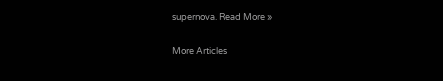supernova. Read More »

More Articles